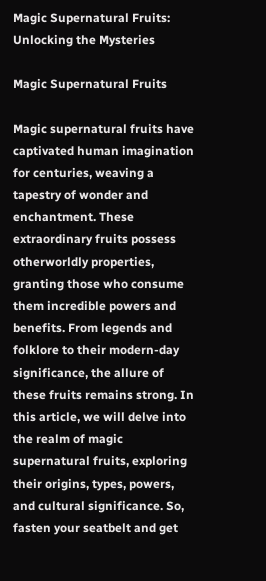Magic Supernatural Fruits: Unlocking the Mysteries

Magic Supernatural Fruits

Magic supernatural fruits have captivated human imagination for centuries, weaving a tapestry of wonder and enchantment. These extraordinary fruits possess otherworldly properties, granting those who consume them incredible powers and benefits. From legends and folklore to their modern-day significance, the allure of these fruits remains strong. In this article, we will delve into the realm of magic supernatural fruits, exploring their origins, types, powers, and cultural significance. So, fasten your seatbelt and get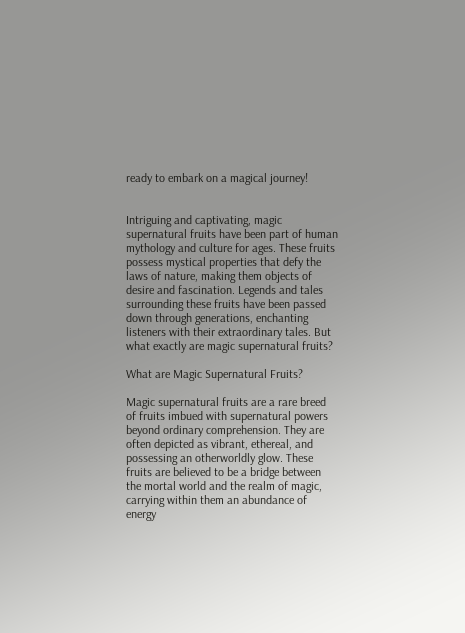ready to embark on a magical journey!


Intriguing and captivating, magic supernatural fruits have been part of human mythology and culture for ages. These fruits possess mystical properties that defy the laws of nature, making them objects of desire and fascination. Legends and tales surrounding these fruits have been passed down through generations, enchanting listeners with their extraordinary tales. But what exactly are magic supernatural fruits?

What are Magic Supernatural Fruits?

Magic supernatural fruits are a rare breed of fruits imbued with supernatural powers beyond ordinary comprehension. They are often depicted as vibrant, ethereal, and possessing an otherworldly glow. These fruits are believed to be a bridge between the mortal world and the realm of magic, carrying within them an abundance of energy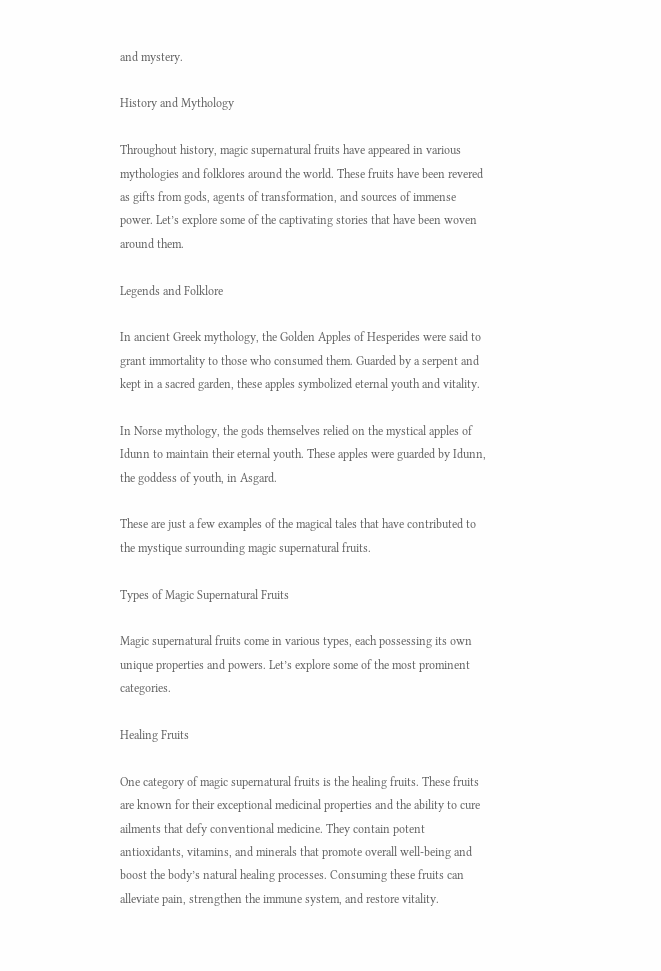and mystery.

History and Mythology

Throughout history, magic supernatural fruits have appeared in various mythologies and folklores around the world. These fruits have been revered as gifts from gods, agents of transformation, and sources of immense power. Let’s explore some of the captivating stories that have been woven around them.

Legends and Folklore

In ancient Greek mythology, the Golden Apples of Hesperides were said to grant immortality to those who consumed them. Guarded by a serpent and kept in a sacred garden, these apples symbolized eternal youth and vitality.

In Norse mythology, the gods themselves relied on the mystical apples of Idunn to maintain their eternal youth. These apples were guarded by Idunn, the goddess of youth, in Asgard.

These are just a few examples of the magical tales that have contributed to the mystique surrounding magic supernatural fruits.

Types of Magic Supernatural Fruits

Magic supernatural fruits come in various types, each possessing its own unique properties and powers. Let’s explore some of the most prominent categories.

Healing Fruits

One category of magic supernatural fruits is the healing fruits. These fruits are known for their exceptional medicinal properties and the ability to cure ailments that defy conventional medicine. They contain potent antioxidants, vitamins, and minerals that promote overall well-being and boost the body’s natural healing processes. Consuming these fruits can alleviate pain, strengthen the immune system, and restore vitality.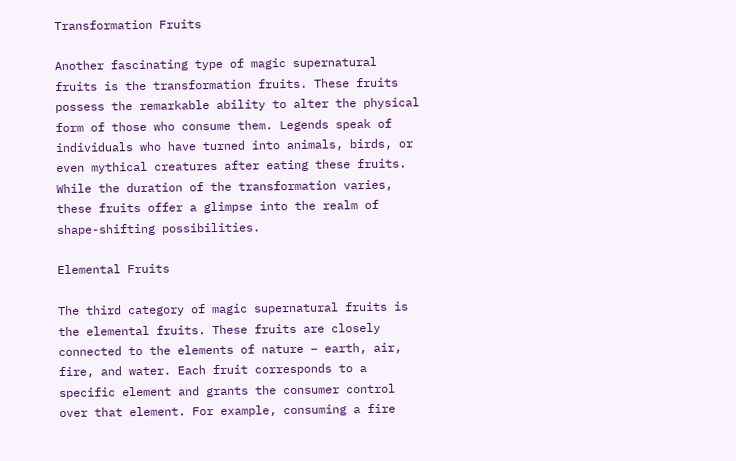Transformation Fruits

Another fascinating type of magic supernatural fruits is the transformation fruits. These fruits possess the remarkable ability to alter the physical form of those who consume them. Legends speak of individuals who have turned into animals, birds, or even mythical creatures after eating these fruits. While the duration of the transformation varies, these fruits offer a glimpse into the realm of shape-shifting possibilities.

Elemental Fruits

The third category of magic supernatural fruits is the elemental fruits. These fruits are closely connected to the elements of nature – earth, air, fire, and water. Each fruit corresponds to a specific element and grants the consumer control over that element. For example, consuming a fire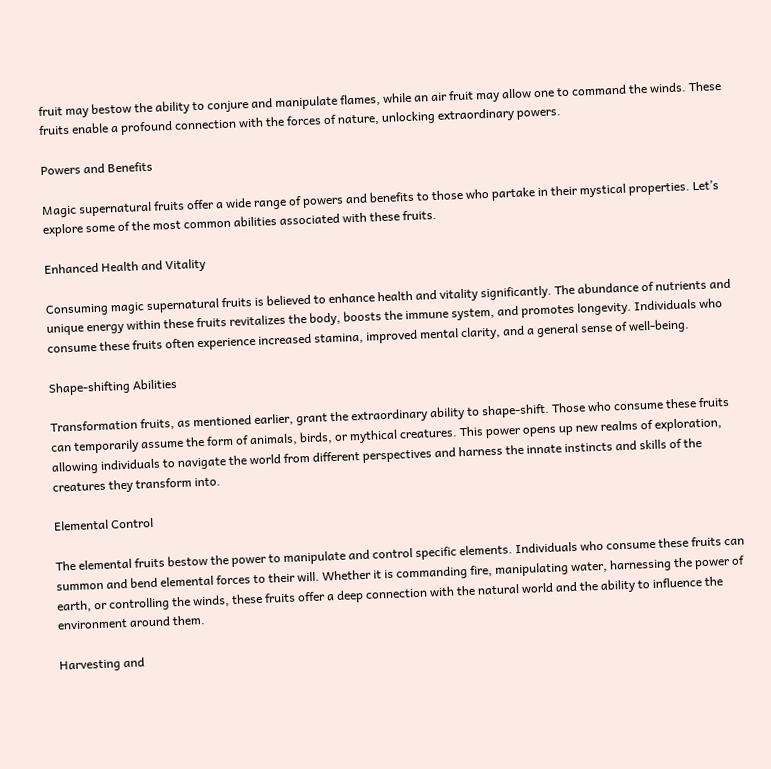fruit may bestow the ability to conjure and manipulate flames, while an air fruit may allow one to command the winds. These fruits enable a profound connection with the forces of nature, unlocking extraordinary powers.

Powers and Benefits

Magic supernatural fruits offer a wide range of powers and benefits to those who partake in their mystical properties. Let’s explore some of the most common abilities associated with these fruits.

Enhanced Health and Vitality

Consuming magic supernatural fruits is believed to enhance health and vitality significantly. The abundance of nutrients and unique energy within these fruits revitalizes the body, boosts the immune system, and promotes longevity. Individuals who consume these fruits often experience increased stamina, improved mental clarity, and a general sense of well-being.

Shape-shifting Abilities

Transformation fruits, as mentioned earlier, grant the extraordinary ability to shape-shift. Those who consume these fruits can temporarily assume the form of animals, birds, or mythical creatures. This power opens up new realms of exploration, allowing individuals to navigate the world from different perspectives and harness the innate instincts and skills of the creatures they transform into.

Elemental Control

The elemental fruits bestow the power to manipulate and control specific elements. Individuals who consume these fruits can summon and bend elemental forces to their will. Whether it is commanding fire, manipulating water, harnessing the power of earth, or controlling the winds, these fruits offer a deep connection with the natural world and the ability to influence the environment around them.

Harvesting and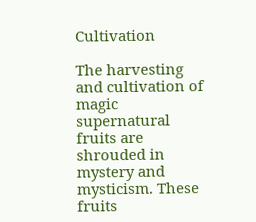Cultivation

The harvesting and cultivation of magic supernatural fruits are shrouded in mystery and mysticism. These fruits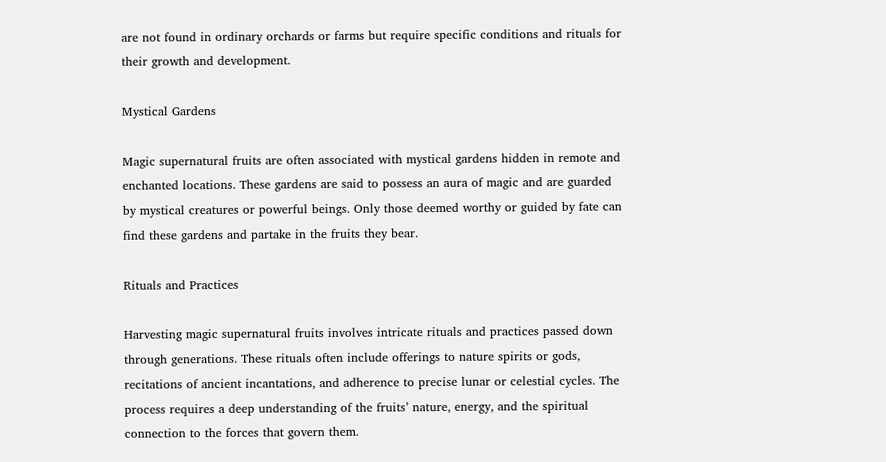are not found in ordinary orchards or farms but require specific conditions and rituals for their growth and development.

Mystical Gardens

Magic supernatural fruits are often associated with mystical gardens hidden in remote and enchanted locations. These gardens are said to possess an aura of magic and are guarded by mystical creatures or powerful beings. Only those deemed worthy or guided by fate can find these gardens and partake in the fruits they bear.

Rituals and Practices

Harvesting magic supernatural fruits involves intricate rituals and practices passed down through generations. These rituals often include offerings to nature spirits or gods, recitations of ancient incantations, and adherence to precise lunar or celestial cycles. The process requires a deep understanding of the fruits’ nature, energy, and the spiritual connection to the forces that govern them.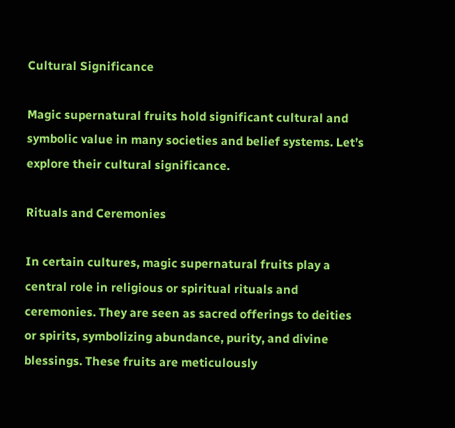Cultural Significance

Magic supernatural fruits hold significant cultural and symbolic value in many societies and belief systems. Let’s explore their cultural significance.

Rituals and Ceremonies

In certain cultures, magic supernatural fruits play a central role in religious or spiritual rituals and ceremonies. They are seen as sacred offerings to deities or spirits, symbolizing abundance, purity, and divine blessings. These fruits are meticulously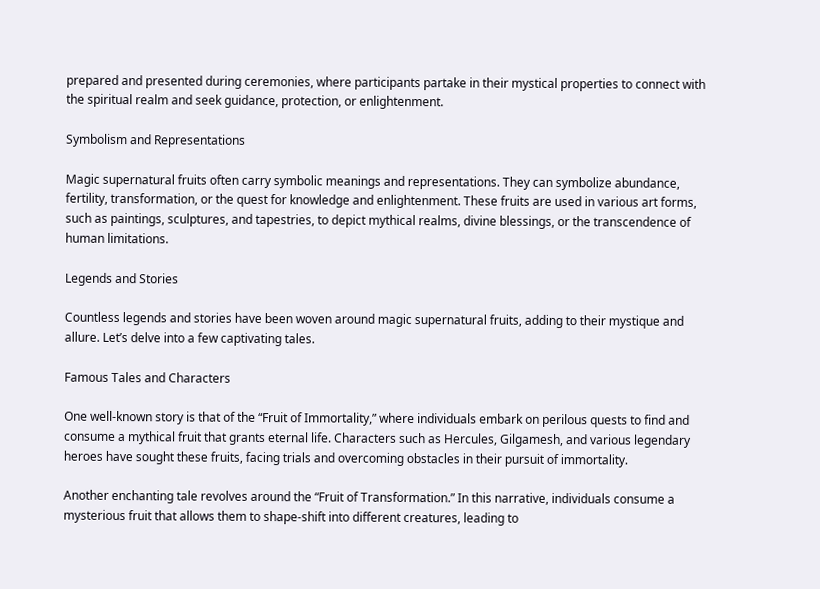prepared and presented during ceremonies, where participants partake in their mystical properties to connect with the spiritual realm and seek guidance, protection, or enlightenment.

Symbolism and Representations

Magic supernatural fruits often carry symbolic meanings and representations. They can symbolize abundance, fertility, transformation, or the quest for knowledge and enlightenment. These fruits are used in various art forms, such as paintings, sculptures, and tapestries, to depict mythical realms, divine blessings, or the transcendence of human limitations.

Legends and Stories

Countless legends and stories have been woven around magic supernatural fruits, adding to their mystique and allure. Let’s delve into a few captivating tales.

Famous Tales and Characters

One well-known story is that of the “Fruit of Immortality,” where individuals embark on perilous quests to find and consume a mythical fruit that grants eternal life. Characters such as Hercules, Gilgamesh, and various legendary heroes have sought these fruits, facing trials and overcoming obstacles in their pursuit of immortality.

Another enchanting tale revolves around the “Fruit of Transformation.” In this narrative, individuals consume a mysterious fruit that allows them to shape-shift into different creatures, leading to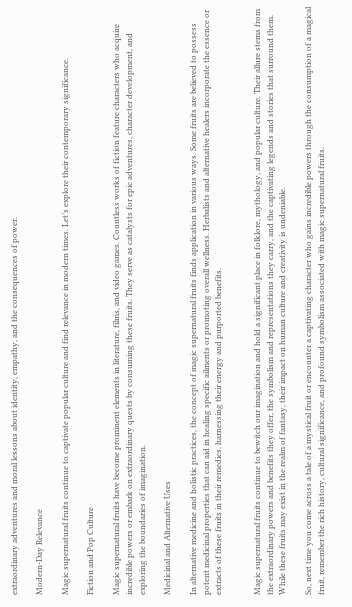extraordinary adventures and moral lessons about identity, empathy, and the consequences of power.

Modern-Day Relevance

Magic supernatural fruits continue to captivate popular culture and find relevance in modern times. Let’s explore their contemporary significance.

Fiction and Pop Culture

Magic supernatural fruits have become prominent elements in literature, films, and video games. Countless works of fiction feature characters who acquire incredible powers or embark on extraordinary quests by consuming these fruits. They serve as catalysts for epic adventures, character development, and exploring the boundaries of imagination.

Medicinal and Alternative Uses

In alternative medicine and holistic practices, the concept of magic supernatural fruits finds application in various ways. Some fruits are believed to possess potent medicinal properties that can aid in healing specific ailments or promoting overall wellness. Herbalists and alternative healers incorporate the essence or extracts of these fruits in their remedies, harnessing their energy and purported benefits.


Magic supernatural fruits continue to bewitch our imagination and hold a significant place in folklore, mythology, and popular culture. Their allure stems from the extraordinary powers and benefits they offer, the symbolism and representations they carry, and the captivating legends and stories that surround them. While these fruits may exist in the realm of fantasy, their impact on human culture and creativity is undeniable.

So, next time you come across a tale of a mystical fruit or encounter a captivating character who gains incredible powers through the consumption of a magical fruit, remember the rich history, cultural significance, and profound symbolism associated with magic supernatural fruits.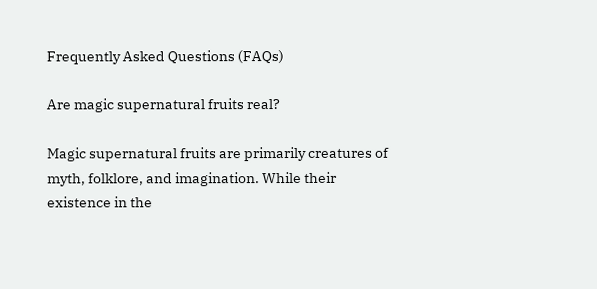Frequently Asked Questions (FAQs)

Are magic supernatural fruits real?

Magic supernatural fruits are primarily creatures of myth, folklore, and imagination. While their existence in the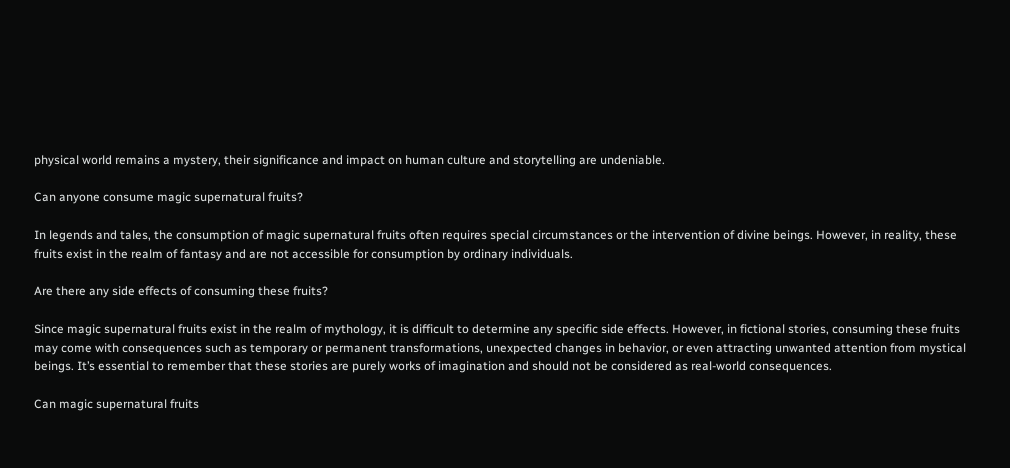physical world remains a mystery, their significance and impact on human culture and storytelling are undeniable.

Can anyone consume magic supernatural fruits?

In legends and tales, the consumption of magic supernatural fruits often requires special circumstances or the intervention of divine beings. However, in reality, these fruits exist in the realm of fantasy and are not accessible for consumption by ordinary individuals.

Are there any side effects of consuming these fruits?

Since magic supernatural fruits exist in the realm of mythology, it is difficult to determine any specific side effects. However, in fictional stories, consuming these fruits may come with consequences such as temporary or permanent transformations, unexpected changes in behavior, or even attracting unwanted attention from mystical beings. It’s essential to remember that these stories are purely works of imagination and should not be considered as real-world consequences.

Can magic supernatural fruits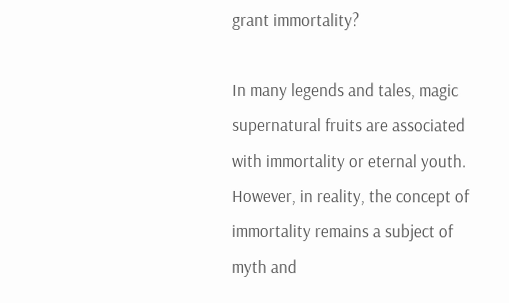grant immortality?

In many legends and tales, magic supernatural fruits are associated with immortality or eternal youth. However, in reality, the concept of immortality remains a subject of myth and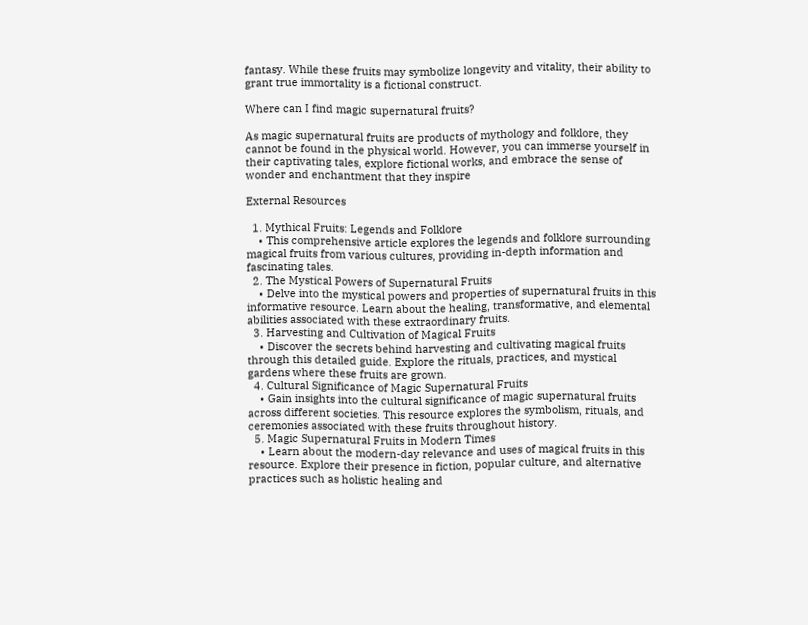fantasy. While these fruits may symbolize longevity and vitality, their ability to grant true immortality is a fictional construct.

Where can I find magic supernatural fruits?

As magic supernatural fruits are products of mythology and folklore, they cannot be found in the physical world. However, you can immerse yourself in their captivating tales, explore fictional works, and embrace the sense of wonder and enchantment that they inspire

External Resources

  1. Mythical Fruits: Legends and Folklore
    • This comprehensive article explores the legends and folklore surrounding magical fruits from various cultures, providing in-depth information and fascinating tales.
  2. The Mystical Powers of Supernatural Fruits
    • Delve into the mystical powers and properties of supernatural fruits in this informative resource. Learn about the healing, transformative, and elemental abilities associated with these extraordinary fruits.
  3. Harvesting and Cultivation of Magical Fruits
    • Discover the secrets behind harvesting and cultivating magical fruits through this detailed guide. Explore the rituals, practices, and mystical gardens where these fruits are grown.
  4. Cultural Significance of Magic Supernatural Fruits
    • Gain insights into the cultural significance of magic supernatural fruits across different societies. This resource explores the symbolism, rituals, and ceremonies associated with these fruits throughout history.
  5. Magic Supernatural Fruits in Modern Times
    • Learn about the modern-day relevance and uses of magical fruits in this resource. Explore their presence in fiction, popular culture, and alternative practices such as holistic healing and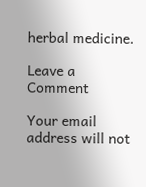herbal medicine.

Leave a Comment

Your email address will not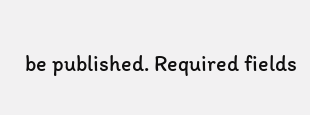be published. Required fields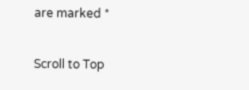are marked *

Scroll to Top